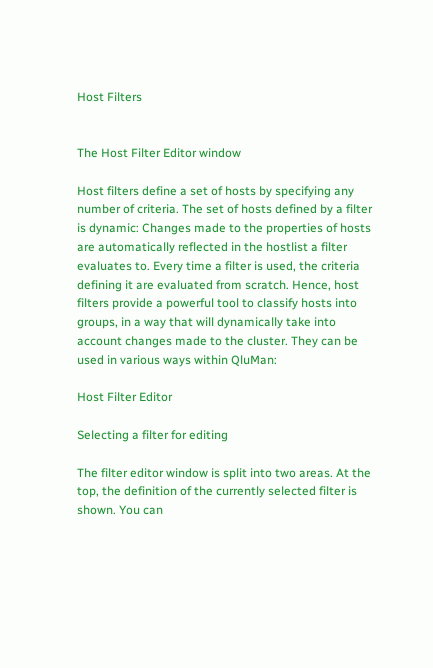Host Filters


The Host Filter Editor window

Host filters define a set of hosts by specifying any number of criteria. The set of hosts defined by a filter is dynamic: Changes made to the properties of hosts are automatically reflected in the hostlist a filter evaluates to. Every time a filter is used, the criteria defining it are evaluated from scratch. Hence, host filters provide a powerful tool to classify hosts into groups, in a way that will dynamically take into account changes made to the cluster. They can be used in various ways within QluMan:

Host Filter Editor

Selecting a filter for editing

The filter editor window is split into two areas. At the top, the definition of the currently selected filter is shown. You can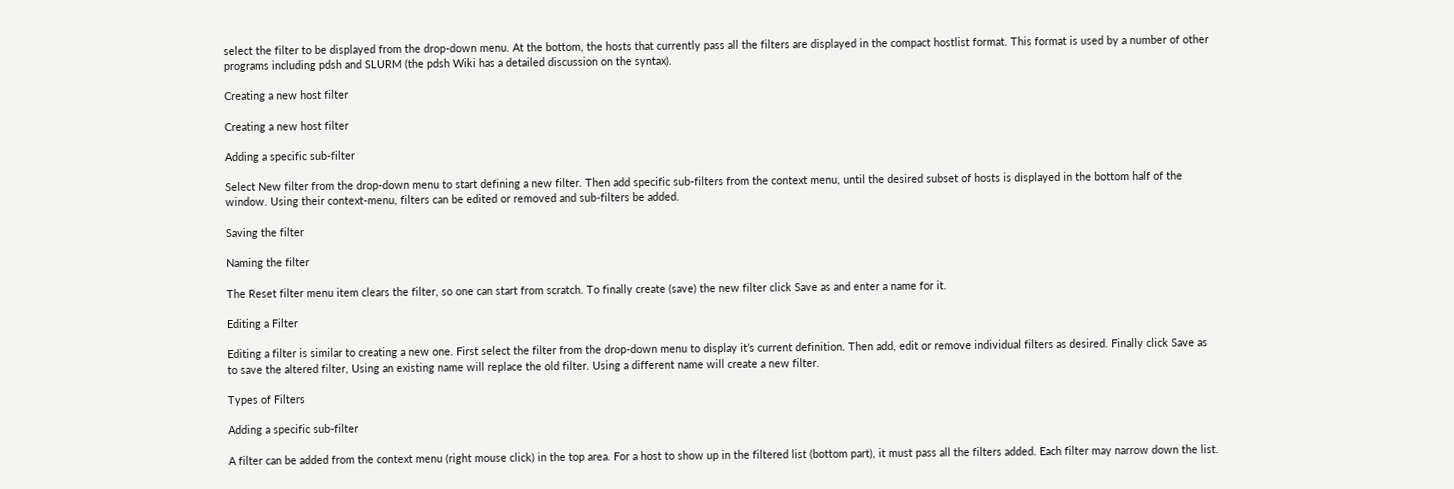select the filter to be displayed from the drop-down menu. At the bottom, the hosts that currently pass all the filters are displayed in the compact hostlist format. This format is used by a number of other programs including pdsh and SLURM (the pdsh Wiki has a detailed discussion on the syntax).

Creating a new host filter

Creating a new host filter

Adding a specific sub-filter

Select New filter from the drop-down menu to start defining a new filter. Then add specific sub-filters from the context menu, until the desired subset of hosts is displayed in the bottom half of the window. Using their context-menu, filters can be edited or removed and sub-filters be added.

Saving the filter

Naming the filter

The Reset filter menu item clears the filter, so one can start from scratch. To finally create (save) the new filter click Save as and enter a name for it.

Editing a Filter

Editing a filter is similar to creating a new one. First select the filter from the drop-down menu to display it’s current definition. Then add, edit or remove individual filters as desired. Finally click Save as to save the altered filter, Using an existing name will replace the old filter. Using a different name will create a new filter.

Types of Filters

Adding a specific sub-filter

A filter can be added from the context menu (right mouse click) in the top area. For a host to show up in the filtered list (bottom part), it must pass all the filters added. Each filter may narrow down the list.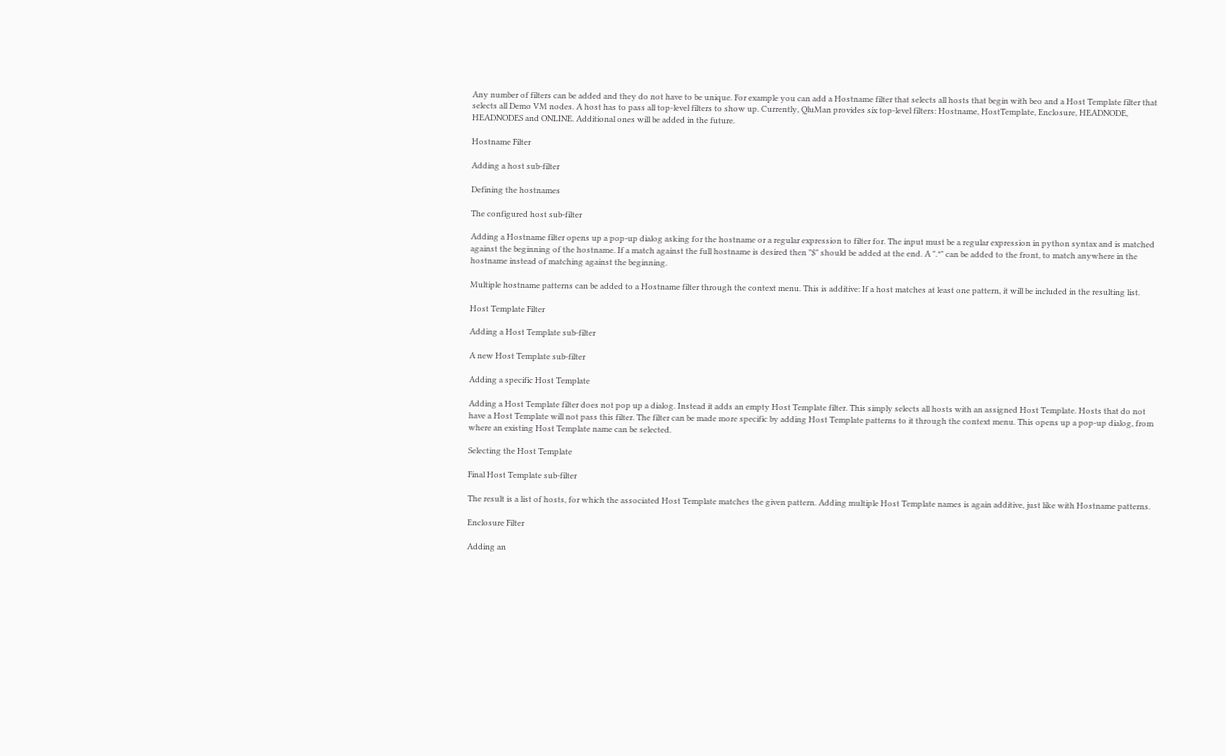Any number of filters can be added and they do not have to be unique. For example you can add a Hostname filter that selects all hosts that begin with beo and a Host Template filter that selects all Demo VM nodes. A host has to pass all top-level filters to show up. Currently, QluMan provides six top-level filters: Hostname, HostTemplate, Enclosure, HEADNODE, HEADNODES and ONLINE. Additional ones will be added in the future.

Hostname Filter

Adding a host sub-filter

Defining the hostnames

The configured host sub-filter

Adding a Hostname filter opens up a pop-up dialog asking for the hostname or a regular expression to filter for. The input must be a regular expression in python syntax and is matched against the beginning of the hostname. If a match against the full hostname is desired then "$" should be added at the end. A ".*" can be added to the front, to match anywhere in the hostname instead of matching against the beginning.

Multiple hostname patterns can be added to a Hostname filter through the context menu. This is additive: If a host matches at least one pattern, it will be included in the resulting list.

Host Template Filter

Adding a Host Template sub-filter

A new Host Template sub-filter

Adding a specific Host Template

Adding a Host Template filter does not pop up a dialog. Instead it adds an empty Host Template filter. This simply selects all hosts with an assigned Host Template. Hosts that do not have a Host Template will not pass this filter. The filter can be made more specific by adding Host Template patterns to it through the context menu. This opens up a pop-up dialog, from where an existing Host Template name can be selected.

Selecting the Host Template

Final Host Template sub-filter

The result is a list of hosts, for which the associated Host Template matches the given pattern. Adding multiple Host Template names is again additive, just like with Hostname patterns.

Enclosure Filter

Adding an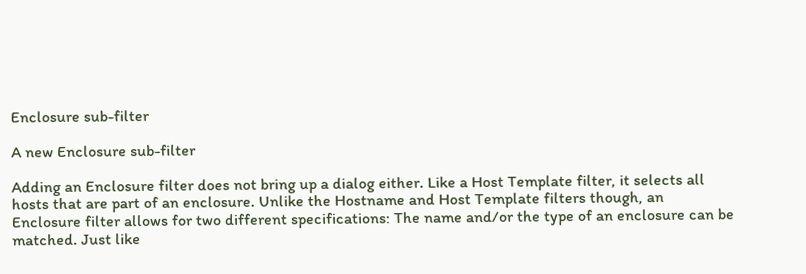Enclosure sub-filter

A new Enclosure sub-filter

Adding an Enclosure filter does not bring up a dialog either. Like a Host Template filter, it selects all hosts that are part of an enclosure. Unlike the Hostname and Host Template filters though, an Enclosure filter allows for two different specifications: The name and/or the type of an enclosure can be matched. Just like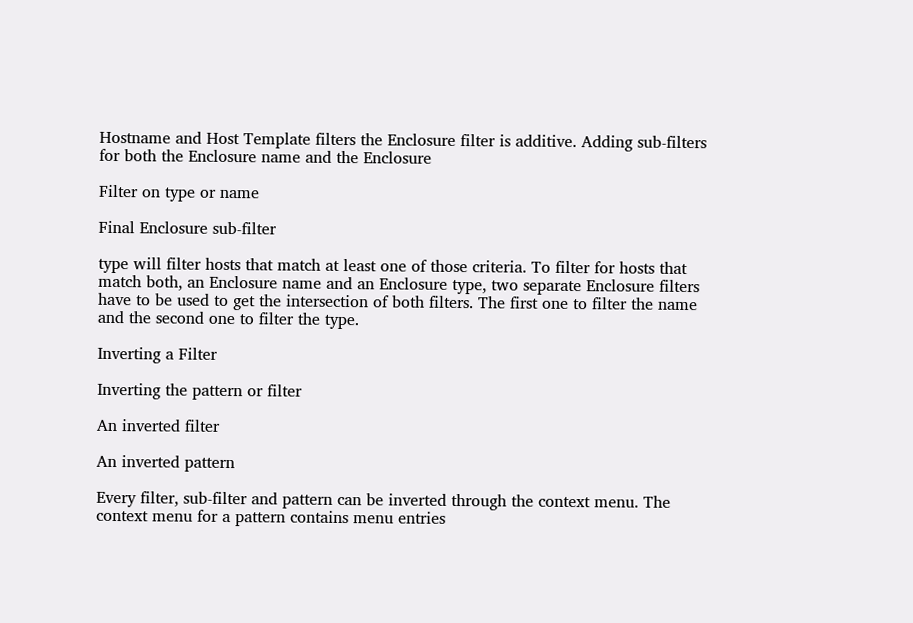Hostname and Host Template filters the Enclosure filter is additive. Adding sub-filters for both the Enclosure name and the Enclosure

Filter on type or name

Final Enclosure sub-filter

type will filter hosts that match at least one of those criteria. To filter for hosts that match both, an Enclosure name and an Enclosure type, two separate Enclosure filters have to be used to get the intersection of both filters. The first one to filter the name and the second one to filter the type.

Inverting a Filter

Inverting the pattern or filter

An inverted filter

An inverted pattern

Every filter, sub-filter and pattern can be inverted through the context menu. The context menu for a pattern contains menu entries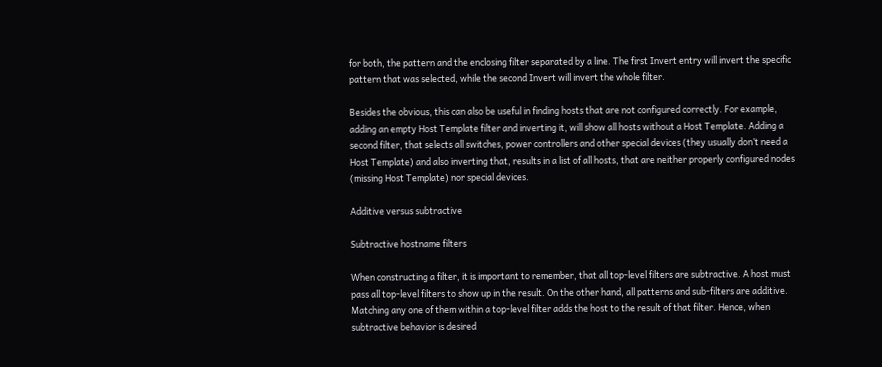for both, the pattern and the enclosing filter separated by a line. The first Invert entry will invert the specific pattern that was selected, while the second Invert will invert the whole filter.

Besides the obvious, this can also be useful in finding hosts that are not configured correctly. For example, adding an empty Host Template filter and inverting it, will show all hosts without a Host Template. Adding a second filter, that selects all switches, power controllers and other special devices (they usually don’t need a Host Template) and also inverting that, results in a list of all hosts, that are neither properly configured nodes (missing Host Template) nor special devices.

Additive versus subtractive

Subtractive hostname filters

When constructing a filter, it is important to remember, that all top-level filters are subtractive. A host must pass all top-level filters to show up in the result. On the other hand, all patterns and sub-filters are additive. Matching any one of them within a top-level filter adds the host to the result of that filter. Hence, when subtractive behavior is desired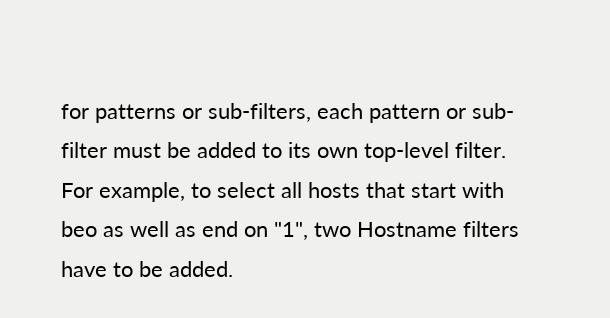for patterns or sub-filters, each pattern or sub-filter must be added to its own top-level filter. For example, to select all hosts that start with beo as well as end on "1", two Hostname filters have to be added.